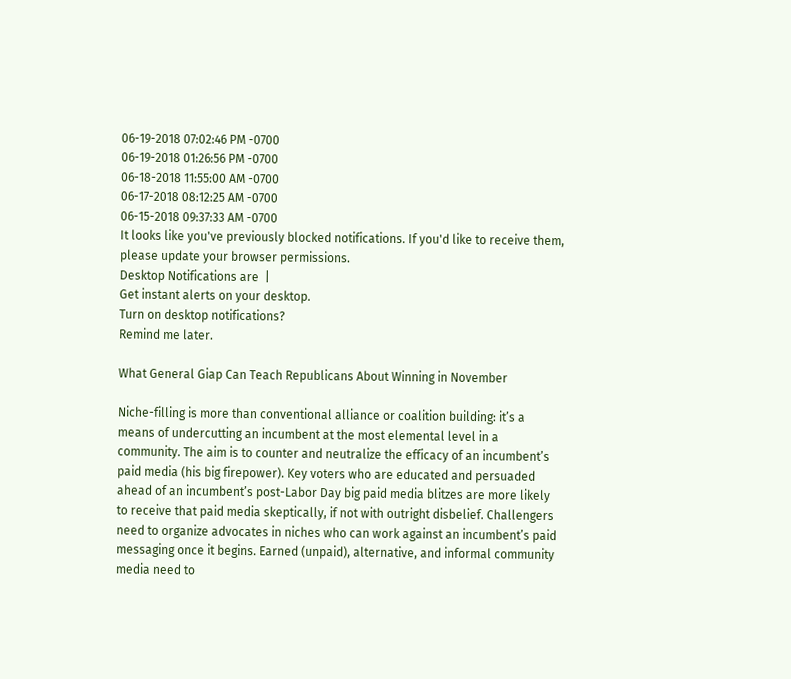06-19-2018 07:02:46 PM -0700
06-19-2018 01:26:56 PM -0700
06-18-2018 11:55:00 AM -0700
06-17-2018 08:12:25 AM -0700
06-15-2018 09:37:33 AM -0700
It looks like you've previously blocked notifications. If you'd like to receive them, please update your browser permissions.
Desktop Notifications are  |
Get instant alerts on your desktop.
Turn on desktop notifications?
Remind me later.

What General Giap Can Teach Republicans About Winning in November

Niche-filling is more than conventional alliance or coalition building: it’s a means of undercutting an incumbent at the most elemental level in a community. The aim is to counter and neutralize the efficacy of an incumbent’s paid media (his big firepower). Key voters who are educated and persuaded ahead of an incumbent’s post-Labor Day big paid media blitzes are more likely to receive that paid media skeptically, if not with outright disbelief. Challengers need to organize advocates in niches who can work against an incumbent’s paid messaging once it begins. Earned (unpaid), alternative, and informal community media need to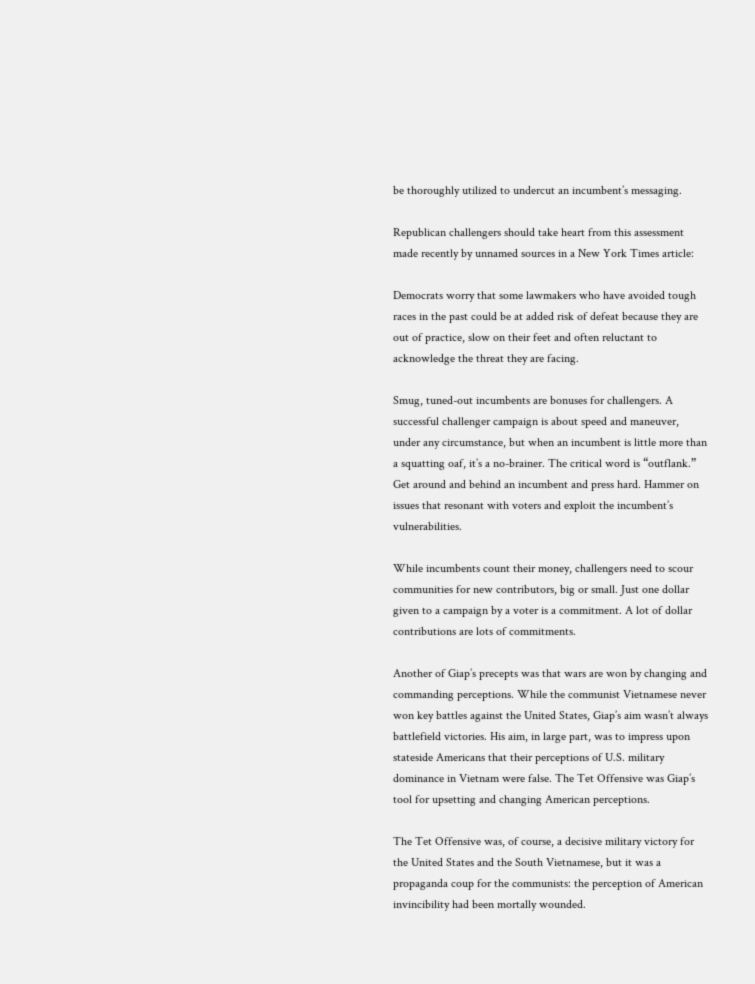be thoroughly utilized to undercut an incumbent’s messaging.

Republican challengers should take heart from this assessment made recently by unnamed sources in a New York Times article:

Democrats worry that some lawmakers who have avoided tough races in the past could be at added risk of defeat because they are out of practice, slow on their feet and often reluctant to acknowledge the threat they are facing.

Smug, tuned-out incumbents are bonuses for challengers. A successful challenger campaign is about speed and maneuver, under any circumstance, but when an incumbent is little more than a squatting oaf, it’s a no-brainer. The critical word is “outflank.” Get around and behind an incumbent and press hard. Hammer on issues that resonant with voters and exploit the incumbent’s vulnerabilities.

While incumbents count their money, challengers need to scour communities for new contributors, big or small. Just one dollar given to a campaign by a voter is a commitment. A lot of dollar contributions are lots of commitments.

Another of Giap’s precepts was that wars are won by changing and commanding perceptions. While the communist Vietnamese never won key battles against the United States, Giap’s aim wasn’t always battlefield victories. His aim, in large part, was to impress upon stateside Americans that their perceptions of U.S. military dominance in Vietnam were false. The Tet Offensive was Giap’s tool for upsetting and changing American perceptions.

The Tet Offensive was, of course, a decisive military victory for the United States and the South Vietnamese, but it was a propaganda coup for the communists: the perception of American invincibility had been mortally wounded.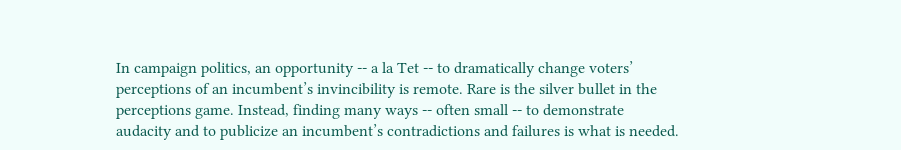In campaign politics, an opportunity -- a la Tet -- to dramatically change voters’ perceptions of an incumbent’s invincibility is remote. Rare is the silver bullet in the perceptions game. Instead, finding many ways -- often small -- to demonstrate audacity and to publicize an incumbent’s contradictions and failures is what is needed.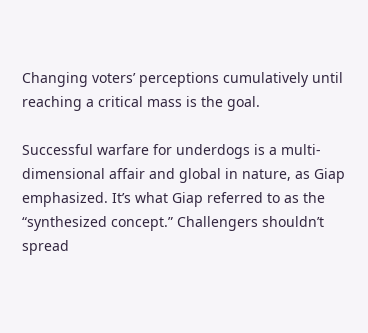Changing voters’ perceptions cumulatively until reaching a critical mass is the goal.

Successful warfare for underdogs is a multi-dimensional affair and global in nature, as Giap emphasized. It’s what Giap referred to as the “synthesized concept.” Challengers shouldn’t spread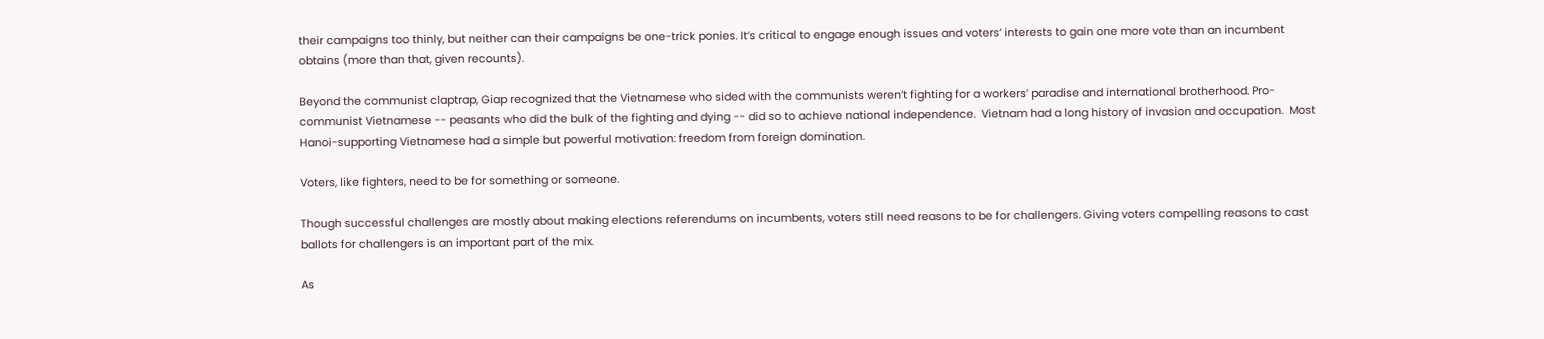their campaigns too thinly, but neither can their campaigns be one-trick ponies. It’s critical to engage enough issues and voters’ interests to gain one more vote than an incumbent obtains (more than that, given recounts).

Beyond the communist claptrap, Giap recognized that the Vietnamese who sided with the communists weren’t fighting for a workers’ paradise and international brotherhood. Pro-communist Vietnamese -- peasants who did the bulk of the fighting and dying -- did so to achieve national independence.  Vietnam had a long history of invasion and occupation.  Most Hanoi-supporting Vietnamese had a simple but powerful motivation: freedom from foreign domination.

Voters, like fighters, need to be for something or someone.

Though successful challenges are mostly about making elections referendums on incumbents, voters still need reasons to be for challengers. Giving voters compelling reasons to cast ballots for challengers is an important part of the mix.

As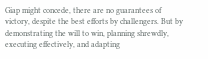Giap might concede, there are no guarantees of victory, despite the best efforts by challengers. But by demonstrating the will to win, planning shrewdly, executing effectively, and adapting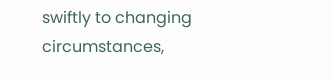swiftly to changing circumstances,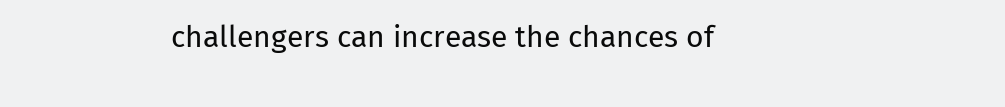challengers can increase the chances of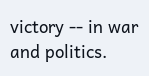victory -- in war and politics.